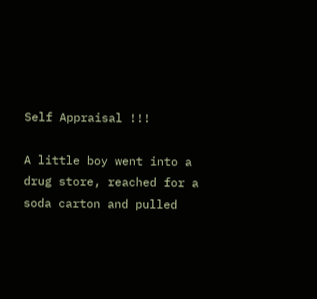Self Appraisal !!!

A little boy went into a drug store, reached for a soda carton and pulled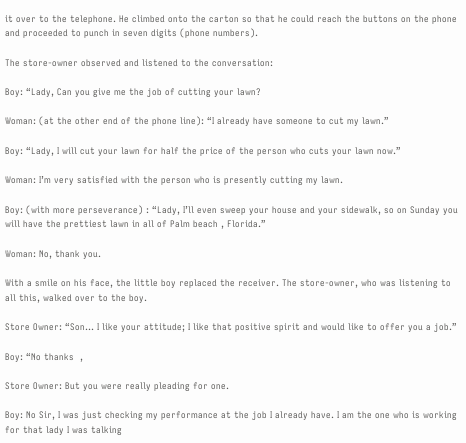it over to the telephone. He climbed onto the carton so that he could reach the buttons on the phone and proceeded to punch in seven digits (phone numbers).

The store-owner observed and listened to the conversation:

Boy: “Lady, Can you give me the job of cutting your lawn?

Woman: (at the other end of the phone line): “I already have someone to cut my lawn.”

Boy: “Lady, I will cut your lawn for half the price of the person who cuts your lawn now.”

Woman: I’m very satisfied with the person who is presently cutting my lawn.

Boy: (with more perseverance) : “Lady, I’ll even sweep your house and your sidewalk, so on Sunday you will have the prettiest lawn in all of Palm beach , Florida.”

Woman: No, thank you.

With a smile on his face, the little boy replaced the receiver. The store-owner, who was listening to all this, walked over to the boy.

Store Owner: “Son… I like your attitude; I like that positive spirit and would like to offer you a job.”

Boy: “No thanks  ,

Store Owner: But you were really pleading for one.

Boy: No Sir, I was just checking my performance at the job I already have. I am the one who is working for that lady I was talking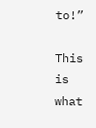to!”

This is what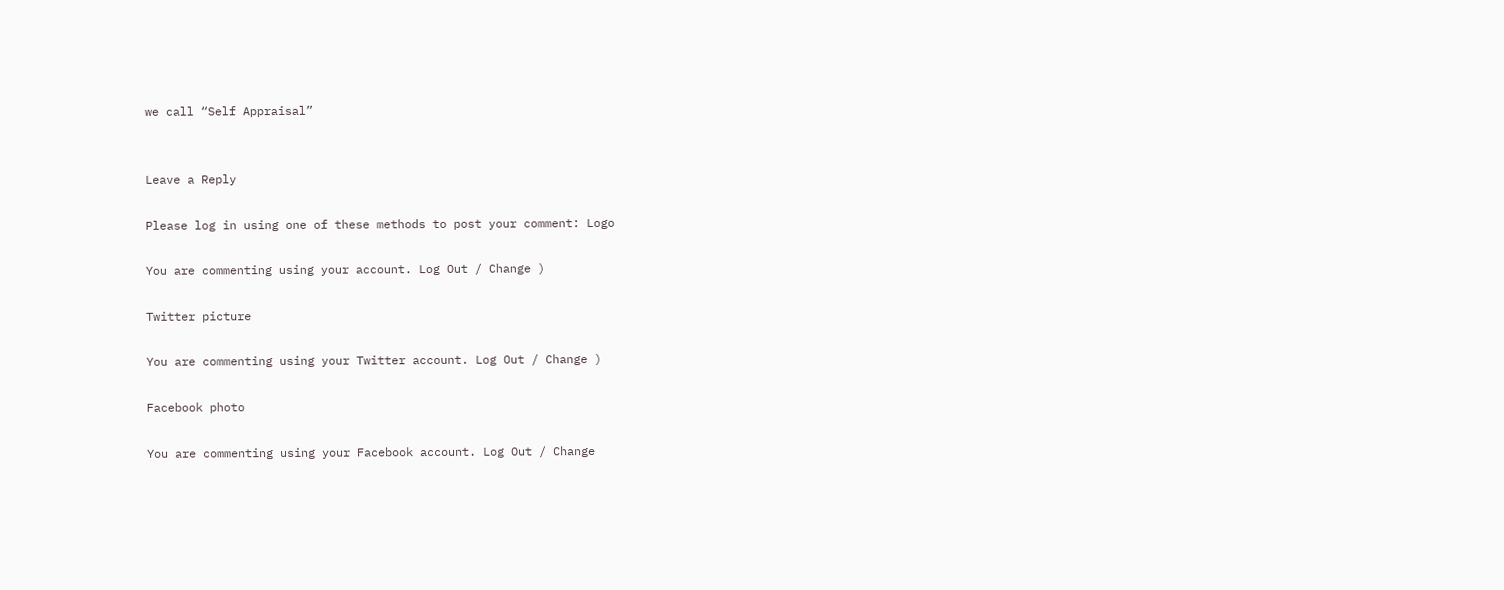we call “Self Appraisal”


Leave a Reply

Please log in using one of these methods to post your comment: Logo

You are commenting using your account. Log Out / Change )

Twitter picture

You are commenting using your Twitter account. Log Out / Change )

Facebook photo

You are commenting using your Facebook account. Log Out / Change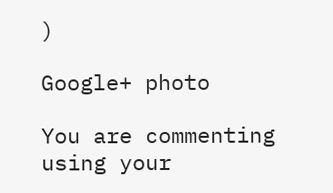)

Google+ photo

You are commenting using your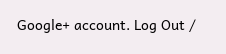Google+ account. Log Out /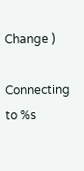Change )

Connecting to %s